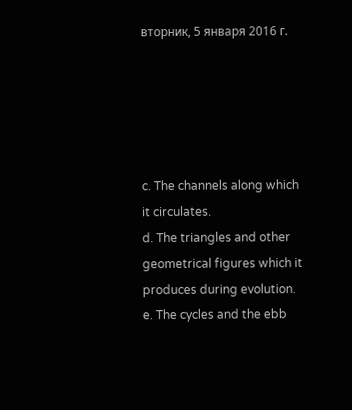вторник, 5 января 2016 г.





c. The channels along which it circulates.
d. The triangles and other geometrical figures which it produces during evolution.
e. The cycles and the ebb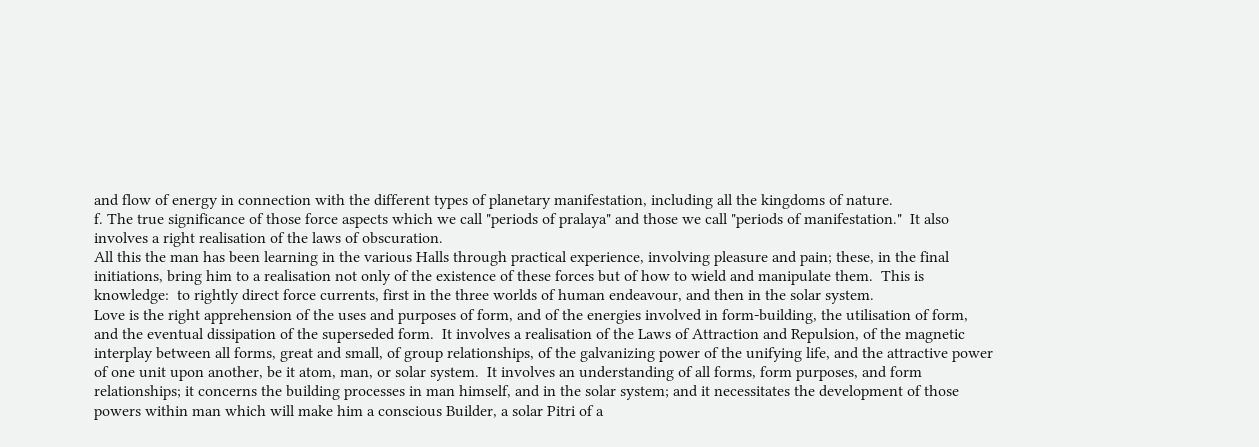and flow of energy in connection with the different types of planetary manifestation, including all the kingdoms of nature.
f. The true significance of those force aspects which we call "periods of pralaya" and those we call "periods of manifestation."  It also involves a right realisation of the laws of obscuration.
All this the man has been learning in the various Halls through practical experience, involving pleasure and pain; these, in the final initiations, bring him to a realisation not only of the existence of these forces but of how to wield and manipulate them.  This is knowledge:  to rightly direct force currents, first in the three worlds of human endeavour, and then in the solar system.
Love is the right apprehension of the uses and purposes of form, and of the energies involved in form-building, the utilisation of form, and the eventual dissipation of the superseded form.  It involves a realisation of the Laws of Attraction and Repulsion, of the magnetic interplay between all forms, great and small, of group relationships, of the galvanizing power of the unifying life, and the attractive power of one unit upon another, be it atom, man, or solar system.  It involves an understanding of all forms, form purposes, and form relationships; it concerns the building processes in man himself, and in the solar system; and it necessitates the development of those powers within man which will make him a conscious Builder, a solar Pitri of a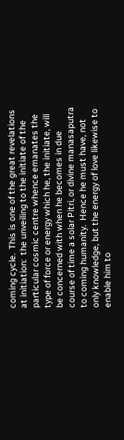coming cycle.  This is one of the great revelations at initiation:  the unveiling to the initiate of the particular cosmic centre whence emanates the type of force or energy which he, the initiate, will be concerned with when he becomes in due course of time a solar Pitri, or divine manasaputra to coming humanity.  Hence he must have, not only knowledge, but the energy of love likewise to enable him to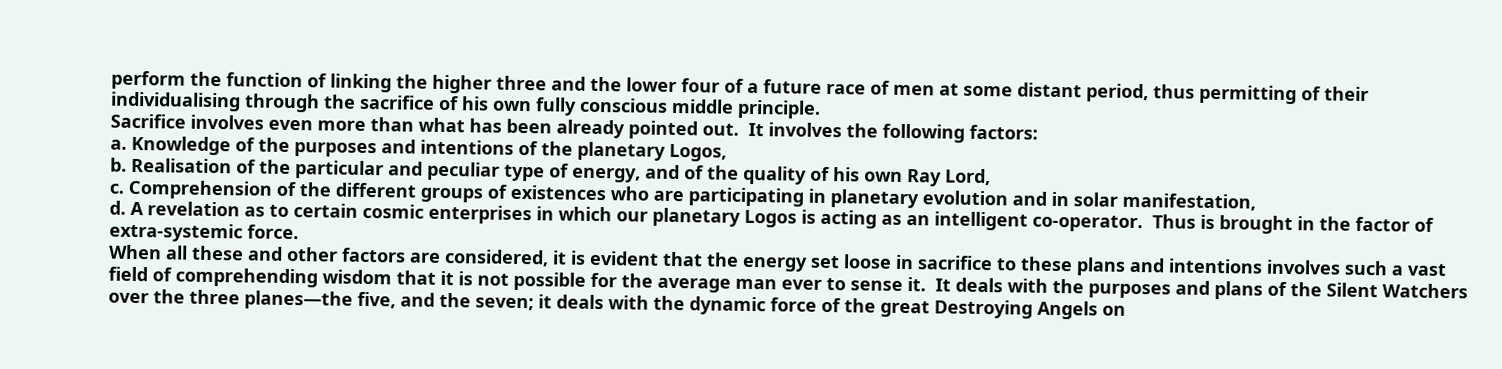perform the function of linking the higher three and the lower four of a future race of men at some distant period, thus permitting of their individualising through the sacrifice of his own fully conscious middle principle.
Sacrifice involves even more than what has been already pointed out.  It involves the following factors:
a. Knowledge of the purposes and intentions of the planetary Logos,
b. Realisation of the particular and peculiar type of energy, and of the quality of his own Ray Lord,
c. Comprehension of the different groups of existences who are participating in planetary evolution and in solar manifestation,
d. A revelation as to certain cosmic enterprises in which our planetary Logos is acting as an intelligent co-operator.  Thus is brought in the factor of extra-systemic force.
When all these and other factors are considered, it is evident that the energy set loose in sacrifice to these plans and intentions involves such a vast field of comprehending wisdom that it is not possible for the average man ever to sense it.  It deals with the purposes and plans of the Silent Watchers over the three planes—the five, and the seven; it deals with the dynamic force of the great Destroying Angels on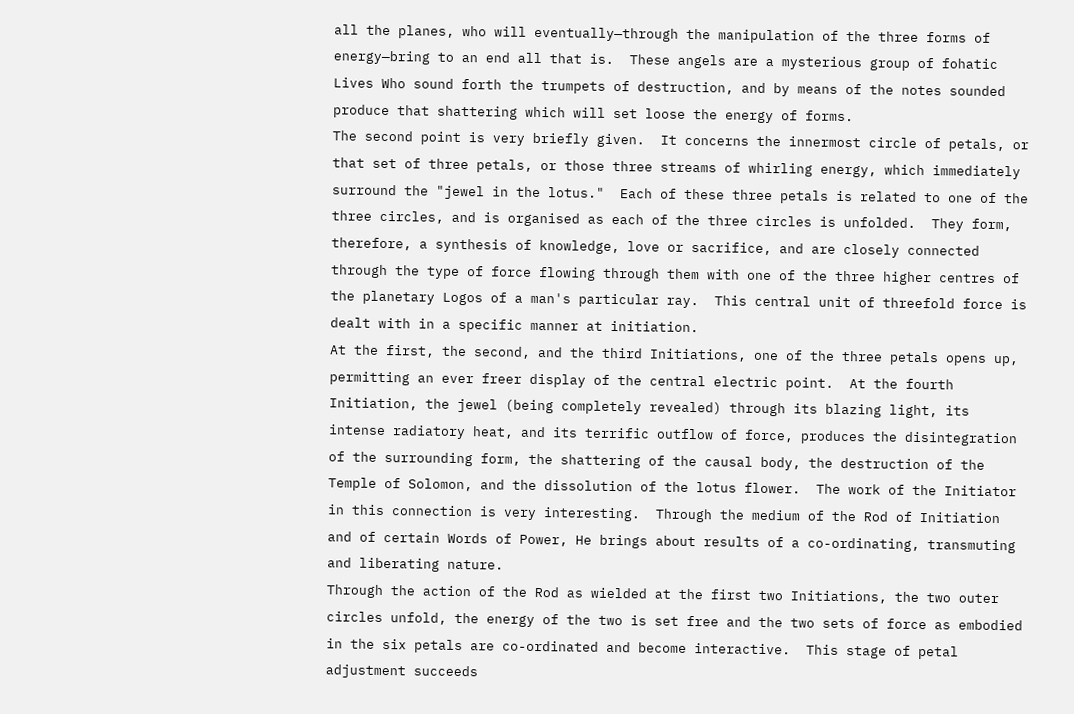all the planes, who will eventually—through the manipulation of the three forms of energy—bring to an end all that is.  These angels are a mysterious group of fohatic Lives Who sound forth the trumpets of destruction, and by means of the notes sounded produce that shattering which will set loose the energy of forms.
The second point is very briefly given.  It concerns the innermost circle of petals, or that set of three petals, or those three streams of whirling energy, which immediately surround the "jewel in the lotus."  Each of these three petals is related to one of the three circles, and is organised as each of the three circles is unfolded.  They form, therefore, a synthesis of knowledge, love or sacrifice, and are closely connected through the type of force flowing through them with one of the three higher centres of the planetary Logos of a man's particular ray.  This central unit of threefold force is dealt with in a specific manner at initiation.
At the first, the second, and the third Initiations, one of the three petals opens up, permitting an ever freer display of the central electric point.  At the fourth Initiation, the jewel (being completely revealed) through its blazing light, its intense radiatory heat, and its terrific outflow of force, produces the disintegration of the surrounding form, the shattering of the causal body, the destruction of the Temple of Solomon, and the dissolution of the lotus flower.  The work of the Initiator in this connection is very interesting.  Through the medium of the Rod of Initiation and of certain Words of Power, He brings about results of a co-ordinating, transmuting and liberating nature.
Through the action of the Rod as wielded at the first two Initiations, the two outer circles unfold, the energy of the two is set free and the two sets of force as embodied in the six petals are co-ordinated and become interactive.  This stage of petal adjustment succeeds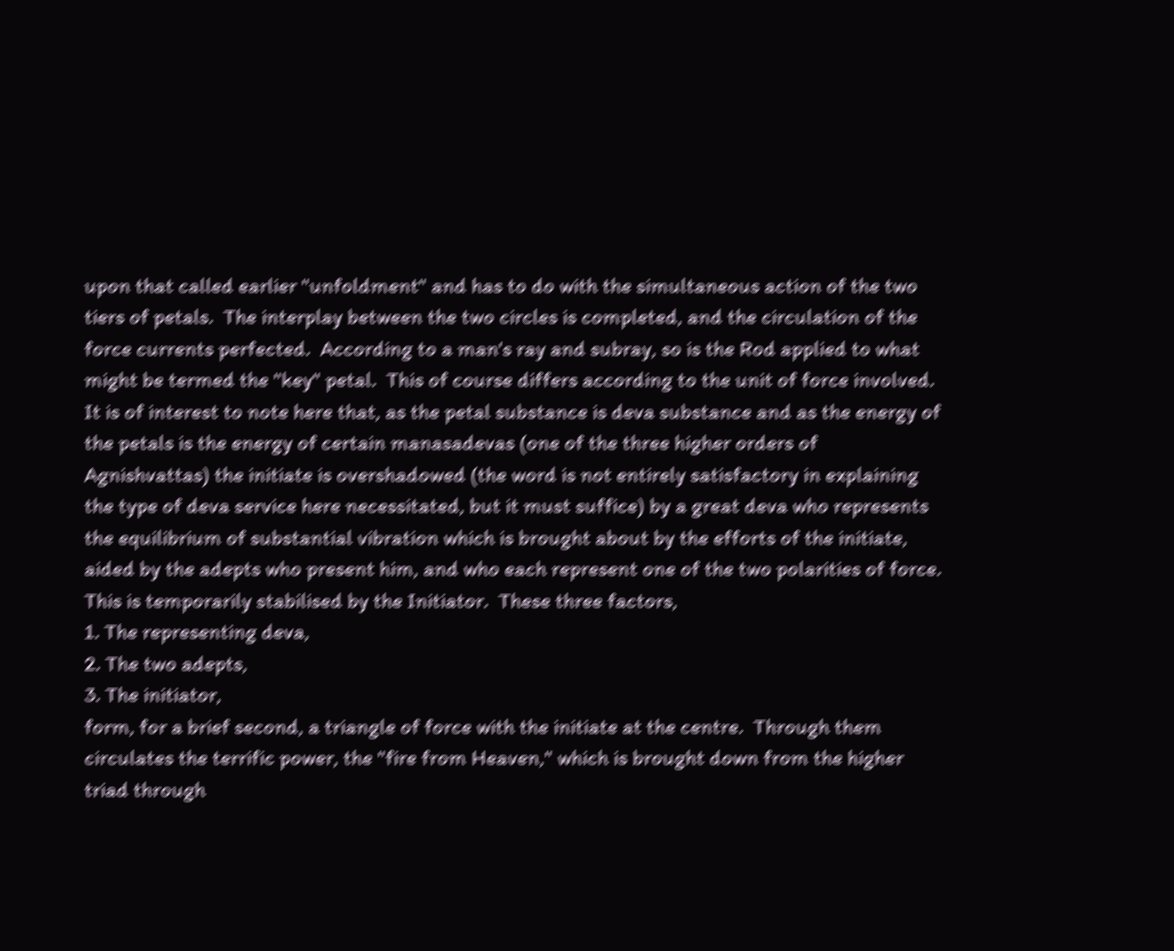upon that called earlier "unfoldment" and has to do with the simultaneous action of the two tiers of petals.  The interplay between the two circles is completed, and the circulation of the force currents perfected.  According to a man's ray and subray, so is the Rod applied to what might be termed the "key" petal.  This of course differs according to the unit of force involved.  It is of interest to note here that, as the petal substance is deva substance and as the energy of the petals is the energy of certain manasadevas (one of the three higher orders of Agnishvattas) the initiate is overshadowed (the word is not entirely satisfactory in explaining the type of deva service here necessitated, but it must suffice) by a great deva who represents the equilibrium of substantial vibration which is brought about by the efforts of the initiate, aided by the adepts who present him, and who each represent one of the two polarities of force.  This is temporarily stabilised by the Initiator.  These three factors,
1. The representing deva,
2. The two adepts,
3. The initiator,
form, for a brief second, a triangle of force with the initiate at the centre.  Through them circulates the terrific power, the "fire from Heaven," which is brought down from the higher triad through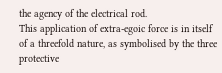the agency of the electrical rod.
This application of extra-egoic force is in itself of a threefold nature, as symbolised by the three protective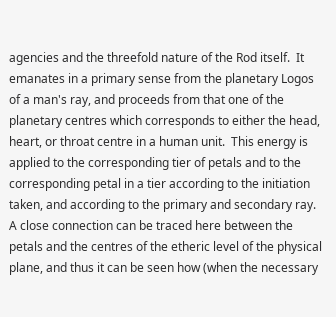agencies and the threefold nature of the Rod itself.  It emanates in a primary sense from the planetary Logos of a man's ray, and proceeds from that one of the planetary centres which corresponds to either the head, heart, or throat centre in a human unit.  This energy is applied to the corresponding tier of petals and to the corresponding petal in a tier according to the initiation taken, and according to the primary and secondary ray.  A close connection can be traced here between the petals and the centres of the etheric level of the physical plane, and thus it can be seen how (when the necessary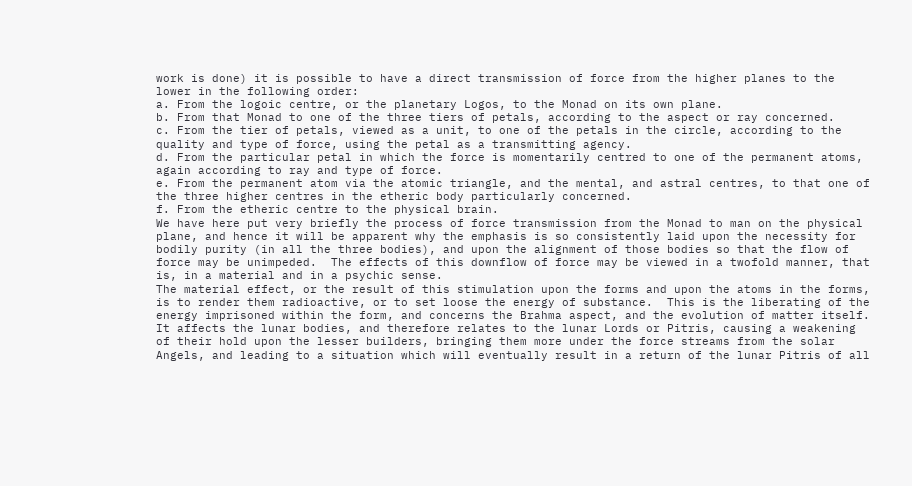work is done) it is possible to have a direct transmission of force from the higher planes to the lower in the following order:
a. From the logoic centre, or the planetary Logos, to the Monad on its own plane.
b. From that Monad to one of the three tiers of petals, according to the aspect or ray concerned.
c. From the tier of petals, viewed as a unit, to one of the petals in the circle, according to the quality and type of force, using the petal as a transmitting agency.
d. From the particular petal in which the force is momentarily centred to one of the permanent atoms, again according to ray and type of force.
e. From the permanent atom via the atomic triangle, and the mental, and astral centres, to that one of the three higher centres in the etheric body particularly concerned.
f. From the etheric centre to the physical brain.
We have here put very briefly the process of force transmission from the Monad to man on the physical plane, and hence it will be apparent why the emphasis is so consistently laid upon the necessity for bodily purity (in all the three bodies), and upon the alignment of those bodies so that the flow of force may be unimpeded.  The effects of this downflow of force may be viewed in a twofold manner, that is, in a material and in a psychic sense.
The material effect, or the result of this stimulation upon the forms and upon the atoms in the forms, is to render them radioactive, or to set loose the energy of substance.  This is the liberating of the energy imprisoned within the form, and concerns the Brahma aspect, and the evolution of matter itself.  It affects the lunar bodies, and therefore relates to the lunar Lords or Pitris, causing a weakening of their hold upon the lesser builders, bringing them more under the force streams from the solar Angels, and leading to a situation which will eventually result in a return of the lunar Pitris of all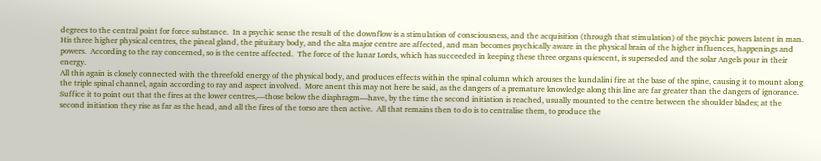degrees to the central point for force substance.  In a psychic sense the result of the downflow is a stimulation of consciousness, and the acquisition (through that stimulation) of the psychic powers latent in man.  His three higher physical centres, the pineal gland, the pituitary body, and the alta major centre are affected, and man becomes psychically aware in the physical brain of the higher influences, happenings and powers.  According to the ray concerned, so is the centre affected.  The force of the lunar Lords, which has succeeded in keeping these three organs quiescent, is superseded and the solar Angels pour in their energy.
All this again is closely connected with the threefold energy of the physical body, and produces effects within the spinal column which arouses the kundalini fire at the base of the spine, causing it to mount along the triple spinal channel, again according to ray and aspect involved.  More anent this may not here be said, as the dangers of a premature knowledge along this line are far greater than the dangers of ignorance.  Suffice it to point out that the fires at the lower centres,—those below the diaphragm—have, by the time the second initiation is reached, usually mounted to the centre between the shoulder blades; at the second initiation they rise as far as the head, and all the fires of the torso are then active.  All that remains then to do is to centralise them, to produce the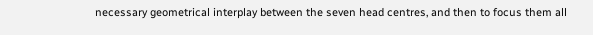necessary geometrical interplay between the seven head centres, and then to focus them all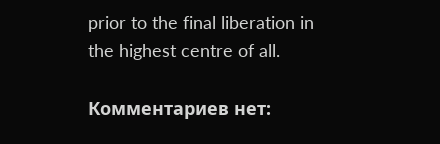prior to the final liberation in the highest centre of all.

Комментариев нет: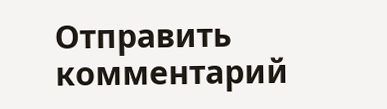Отправить комментарий